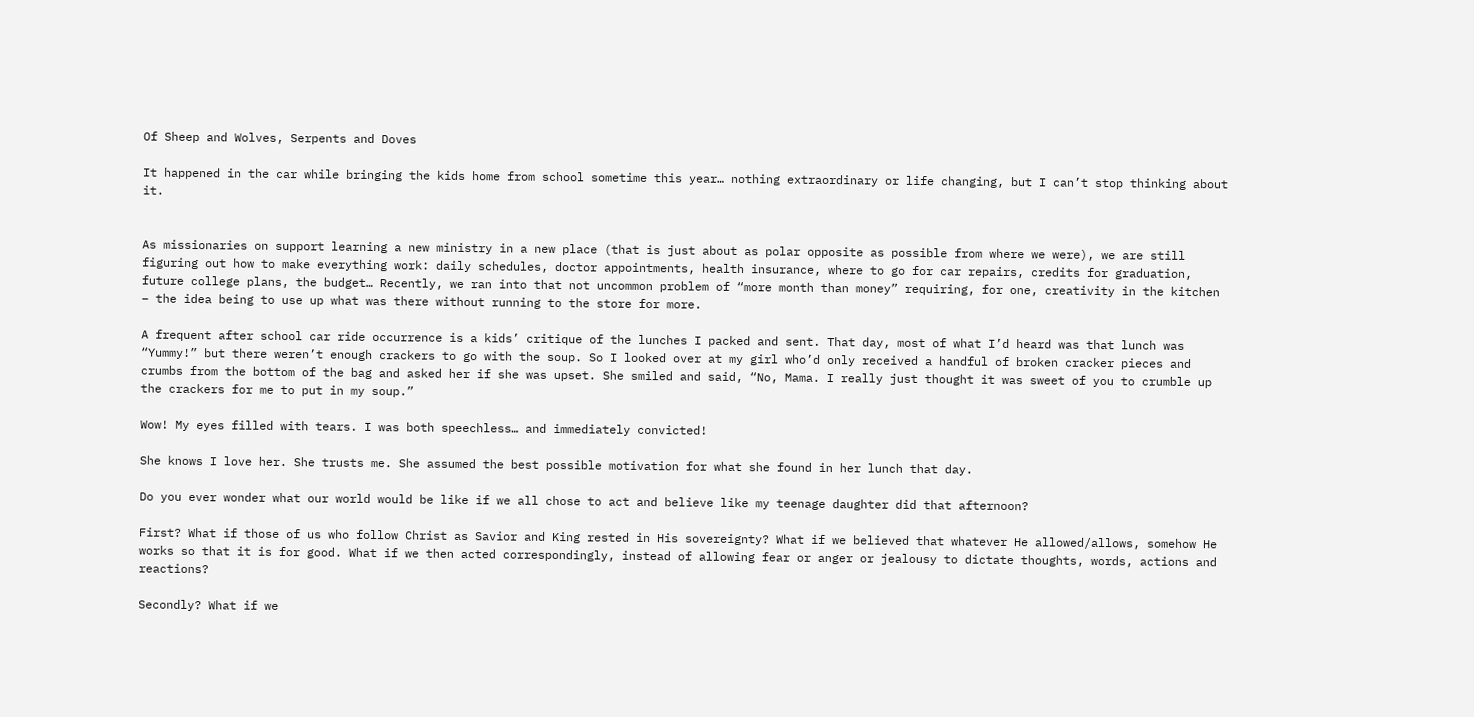Of Sheep and Wolves, Serpents and Doves

It happened in the car while bringing the kids home from school sometime this year… nothing extraordinary or life changing, but I can’t stop thinking about it.


As missionaries on support learning a new ministry in a new place (that is just about as polar opposite as possible from where we were), we are still figuring out how to make everything work: daily schedules, doctor appointments, health insurance, where to go for car repairs, credits for graduation, future college plans, the budget… Recently, we ran into that not uncommon problem of “more month than money” requiring, for one, creativity in the kitchen – the idea being to use up what was there without running to the store for more.

A frequent after school car ride occurrence is a kids’ critique of the lunches I packed and sent. That day, most of what I’d heard was that lunch was “Yummy!” but there weren’t enough crackers to go with the soup. So I looked over at my girl who’d only received a handful of broken cracker pieces and crumbs from the bottom of the bag and asked her if she was upset. She smiled and said, “No, Mama. I really just thought it was sweet of you to crumble up the crackers for me to put in my soup.”

Wow! My eyes filled with tears. I was both speechless… and immediately convicted!

She knows I love her. She trusts me. She assumed the best possible motivation for what she found in her lunch that day.

Do you ever wonder what our world would be like if we all chose to act and believe like my teenage daughter did that afternoon?

First? What if those of us who follow Christ as Savior and King rested in His sovereignty? What if we believed that whatever He allowed/allows, somehow He works so that it is for good. What if we then acted correspondingly, instead of allowing fear or anger or jealousy to dictate thoughts, words, actions and reactions?

Secondly? What if we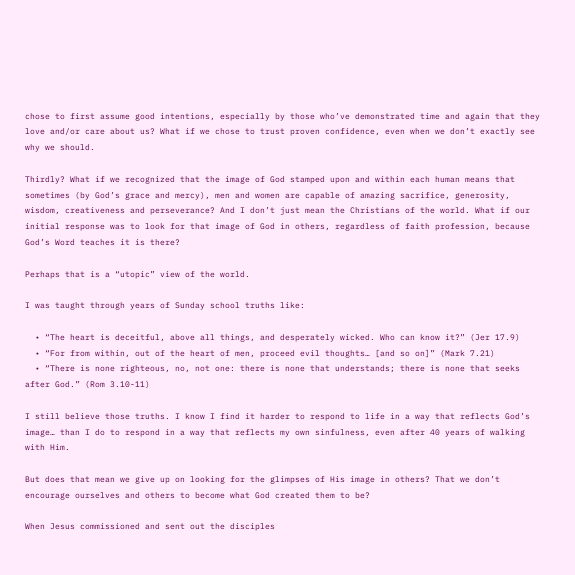chose to first assume good intentions, especially by those who’ve demonstrated time and again that they love and/or care about us? What if we chose to trust proven confidence, even when we don’t exactly see why we should.

Thirdly? What if we recognized that the image of God stamped upon and within each human means that sometimes (by God’s grace and mercy), men and women are capable of amazing sacrifice, generosity, wisdom, creativeness and perseverance? And I don’t just mean the Christians of the world. What if our initial response was to look for that image of God in others, regardless of faith profession, because God’s Word teaches it is there?

Perhaps that is a “utopic” view of the world.

I was taught through years of Sunday school truths like:

  • “The heart is deceitful, above all things, and desperately wicked. Who can know it?” (Jer 17.9)
  • “For from within, out of the heart of men, proceed evil thoughts… [and so on]” (Mark 7.21)
  • “There is none righteous, no, not one: there is none that understands; there is none that seeks after God.” (Rom 3.10-11)

I still believe those truths. I know I find it harder to respond to life in a way that reflects God’s image… than I do to respond in a way that reflects my own sinfulness, even after 40 years of walking with Him.

But does that mean we give up on looking for the glimpses of His image in others? That we don’t encourage ourselves and others to become what God created them to be?

When Jesus commissioned and sent out the disciples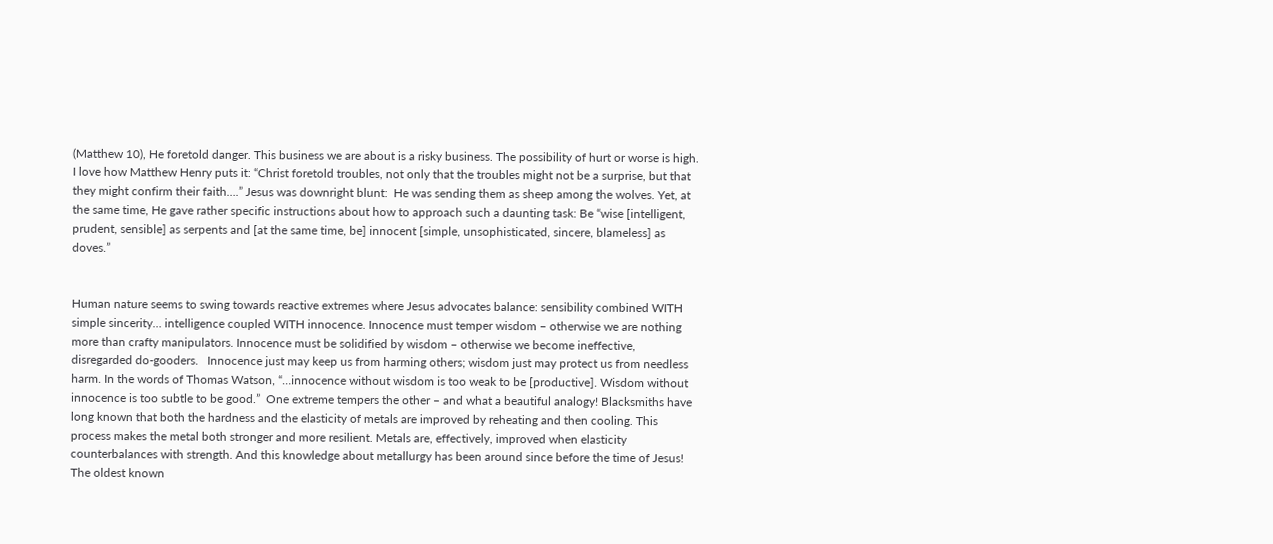(Matthew 10), He foretold danger. This business we are about is a risky business. The possibility of hurt or worse is high. I love how Matthew Henry puts it: “Christ foretold troubles, not only that the troubles might not be a surprise, but that they might confirm their faith….” Jesus was downright blunt:  He was sending them as sheep among the wolves. Yet, at the same time, He gave rather specific instructions about how to approach such a daunting task: Be “wise [intelligent, prudent, sensible] as serpents and [at the same time, be] innocent [simple, unsophisticated, sincere, blameless] as doves.”


Human nature seems to swing towards reactive extremes where Jesus advocates balance: sensibility combined WITH simple sincerity… intelligence coupled WITH innocence. Innocence must temper wisdom – otherwise we are nothing more than crafty manipulators. Innocence must be solidified by wisdom – otherwise we become ineffective, disregarded do-gooders.   Innocence just may keep us from harming others; wisdom just may protect us from needless harm. In the words of Thomas Watson, “…innocence without wisdom is too weak to be [productive]. Wisdom without innocence is too subtle to be good.”  One extreme tempers the other – and what a beautiful analogy! Blacksmiths have long known that both the hardness and the elasticity of metals are improved by reheating and then cooling. This process makes the metal both stronger and more resilient. Metals are, effectively, improved when elasticity counterbalances with strength. And this knowledge about metallurgy has been around since before the time of Jesus! The oldest known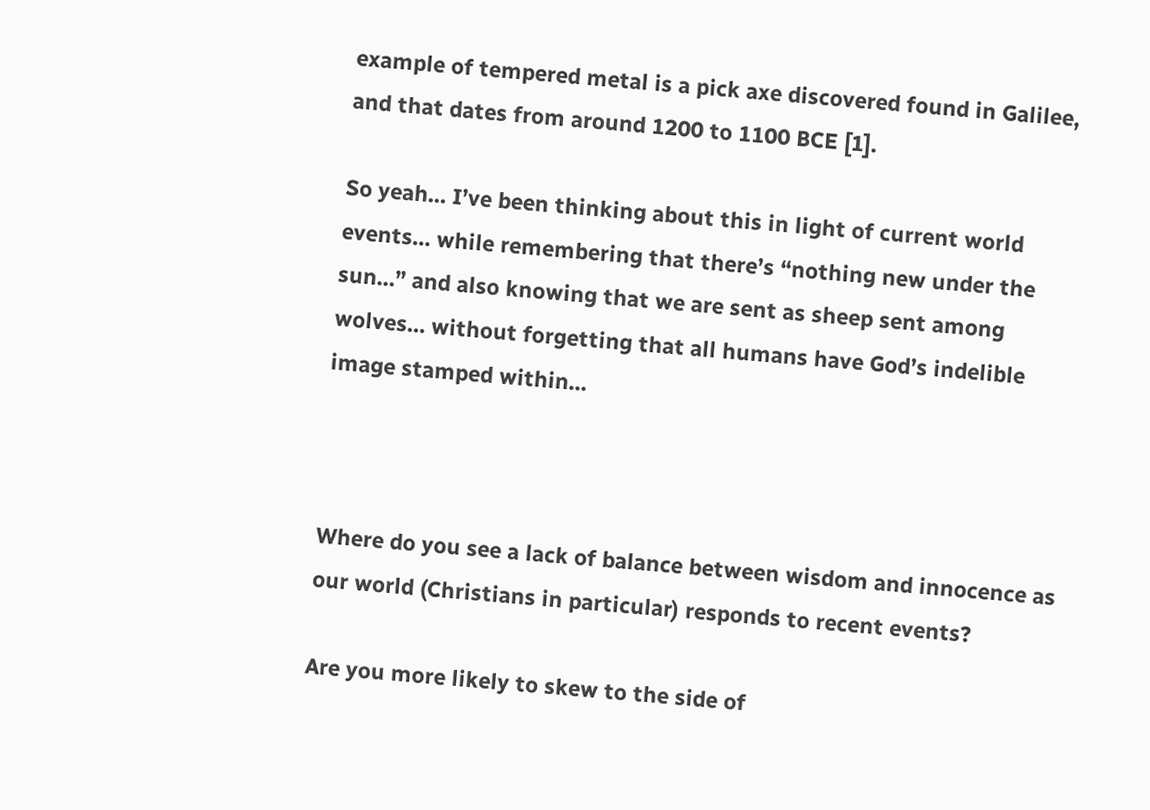example of tempered metal is a pick axe discovered found in Galilee, and that dates from around 1200 to 1100 BCE [1].

So yeah… I’ve been thinking about this in light of current world events… while remembering that there’s “nothing new under the sun…” and also knowing that we are sent as sheep sent among wolves… without forgetting that all humans have God’s indelible image stamped within…



Where do you see a lack of balance between wisdom and innocence as our world (Christians in particular) responds to recent events?

Are you more likely to skew to the side of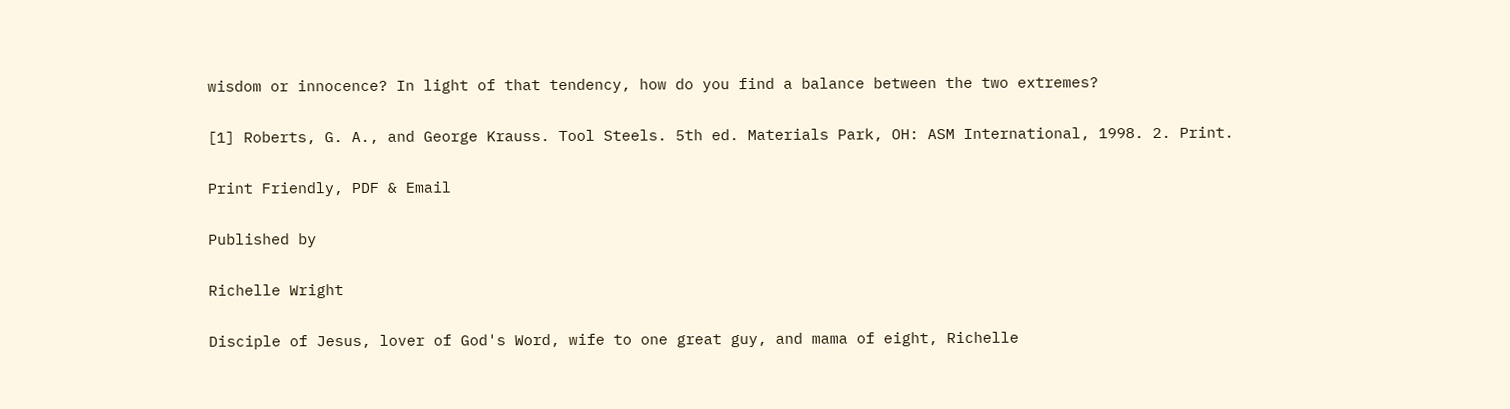wisdom or innocence? In light of that tendency, how do you find a balance between the two extremes?

[1] Roberts, G. A., and George Krauss. Tool Steels. 5th ed. Materials Park, OH: ASM International, 1998. 2. Print.

Print Friendly, PDF & Email

Published by

Richelle Wright

Disciple of Jesus, lover of God's Word, wife to one great guy, and mama of eight, Richelle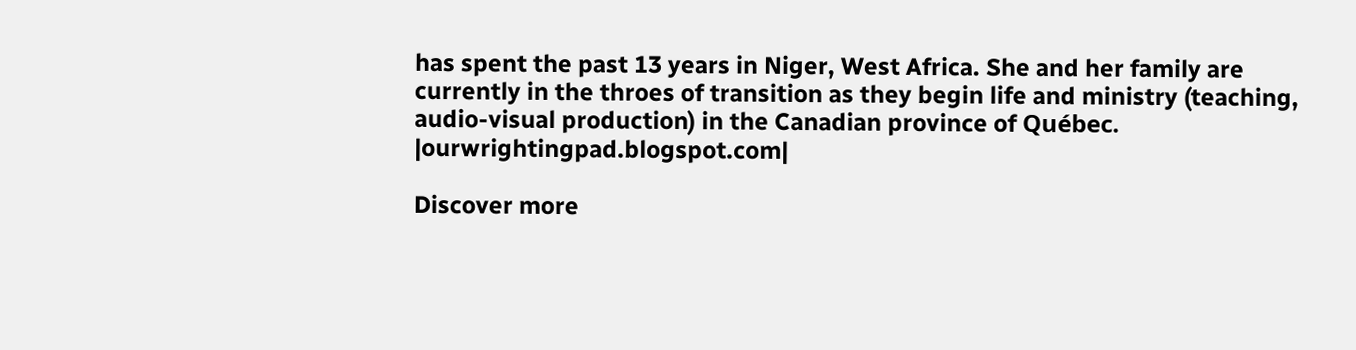has spent the past 13 years in Niger, West Africa. She and her family are currently in the throes of transition as they begin life and ministry (teaching, audio-visual production) in the Canadian province of Québec. |ourwrightingpad.blogspot.com|

Discover more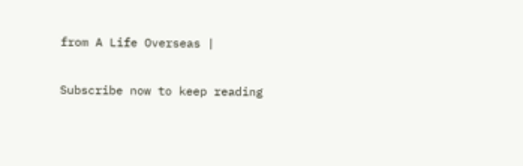from A Life Overseas |

Subscribe now to keep reading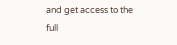and get access to the full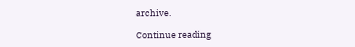archive.

Continue reading